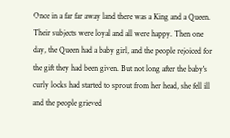Once in a far far away land there was a King and a Queen. Their subjects were loyal and all were happy. Then one day, the Queen had a baby girl, and the people rejoiced for the gift they had been given. But not long after the baby's curly locks had started to sprout from her head, she fell ill and the people grieved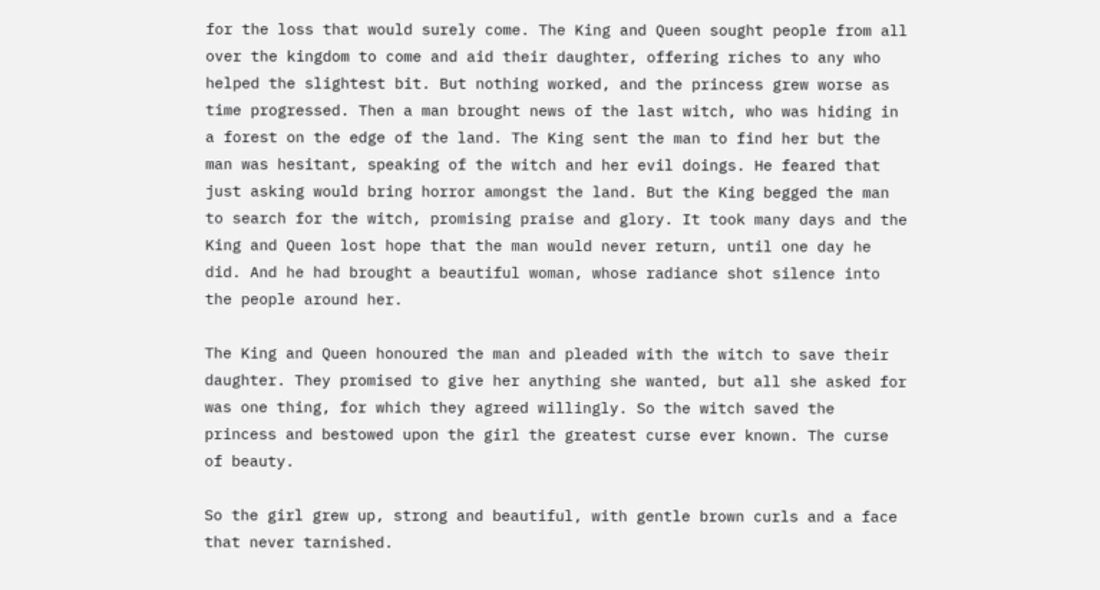for the loss that would surely come. The King and Queen sought people from all over the kingdom to come and aid their daughter, offering riches to any who helped the slightest bit. But nothing worked, and the princess grew worse as time progressed. Then a man brought news of the last witch, who was hiding in a forest on the edge of the land. The King sent the man to find her but the man was hesitant, speaking of the witch and her evil doings. He feared that just asking would bring horror amongst the land. But the King begged the man to search for the witch, promising praise and glory. It took many days and the King and Queen lost hope that the man would never return, until one day he did. And he had brought a beautiful woman, whose radiance shot silence into the people around her.

The King and Queen honoured the man and pleaded with the witch to save their daughter. They promised to give her anything she wanted, but all she asked for was one thing, for which they agreed willingly. So the witch saved the princess and bestowed upon the girl the greatest curse ever known. The curse of beauty.

So the girl grew up, strong and beautiful, with gentle brown curls and a face that never tarnished.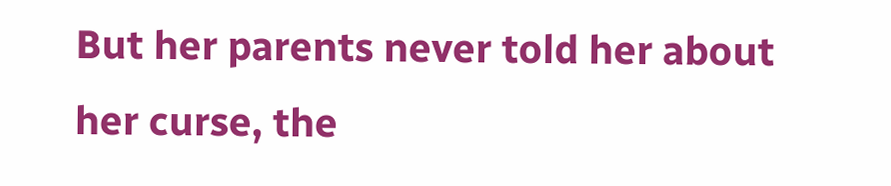But her parents never told her about her curse, the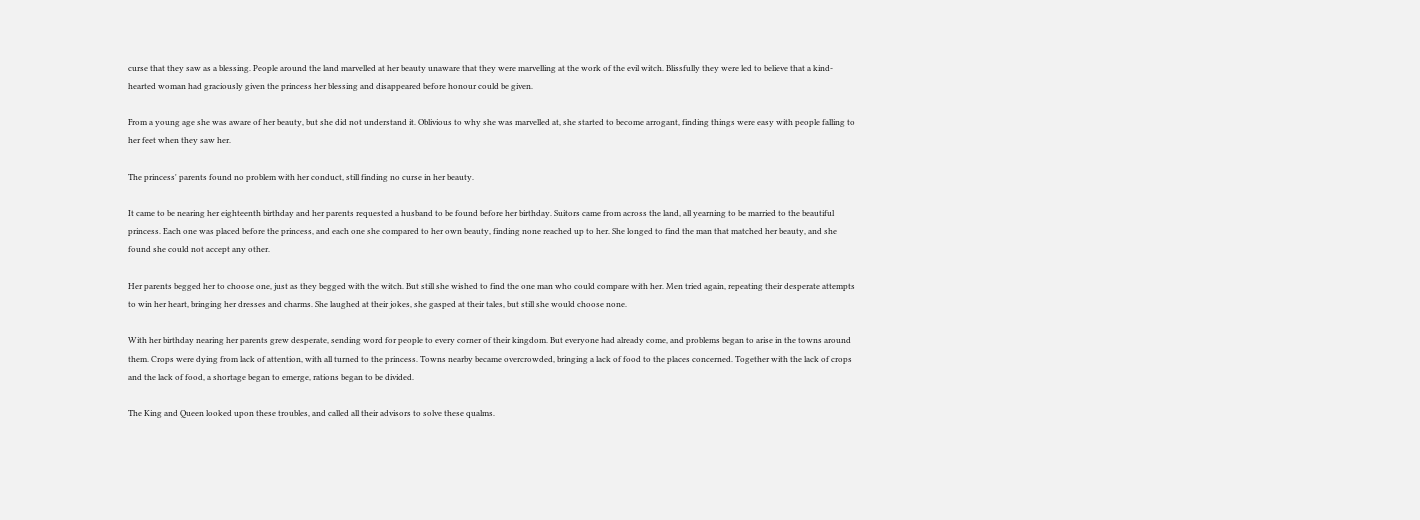curse that they saw as a blessing. People around the land marvelled at her beauty unaware that they were marvelling at the work of the evil witch. Blissfully they were led to believe that a kind-hearted woman had graciously given the princess her blessing and disappeared before honour could be given.

From a young age she was aware of her beauty, but she did not understand it. Oblivious to why she was marvelled at, she started to become arrogant, finding things were easy with people falling to her feet when they saw her.

The princess' parents found no problem with her conduct, still finding no curse in her beauty.

It came to be nearing her eighteenth birthday and her parents requested a husband to be found before her birthday. Suitors came from across the land, all yearning to be married to the beautiful princess. Each one was placed before the princess, and each one she compared to her own beauty, finding none reached up to her. She longed to find the man that matched her beauty, and she found she could not accept any other.

Her parents begged her to choose one, just as they begged with the witch. But still she wished to find the one man who could compare with her. Men tried again, repeating their desperate attempts to win her heart, bringing her dresses and charms. She laughed at their jokes, she gasped at their tales, but still she would choose none.

With her birthday nearing her parents grew desperate, sending word for people to every corner of their kingdom. But everyone had already come, and problems began to arise in the towns around them. Crops were dying from lack of attention, with all turned to the princess. Towns nearby became overcrowded, bringing a lack of food to the places concerned. Together with the lack of crops and the lack of food, a shortage began to emerge, rations began to be divided.

The King and Queen looked upon these troubles, and called all their advisors to solve these qualms.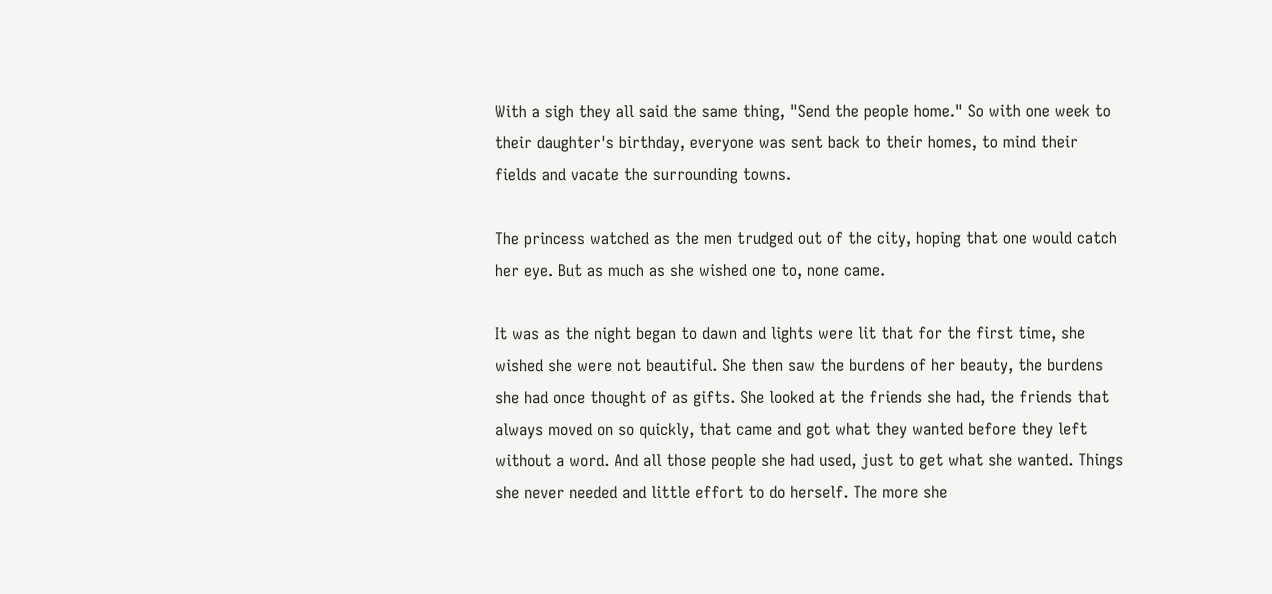With a sigh they all said the same thing, "Send the people home." So with one week to their daughter's birthday, everyone was sent back to their homes, to mind their fields and vacate the surrounding towns.

The princess watched as the men trudged out of the city, hoping that one would catch her eye. But as much as she wished one to, none came.

It was as the night began to dawn and lights were lit that for the first time, she wished she were not beautiful. She then saw the burdens of her beauty, the burdens she had once thought of as gifts. She looked at the friends she had, the friends that always moved on so quickly, that came and got what they wanted before they left without a word. And all those people she had used, just to get what she wanted. Things she never needed and little effort to do herself. The more she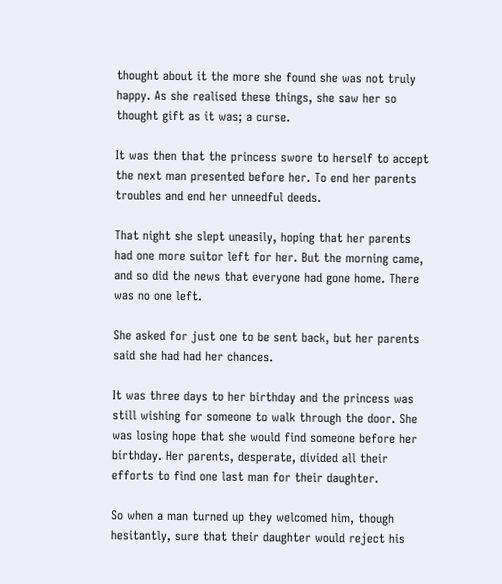thought about it the more she found she was not truly happy. As she realised these things, she saw her so thought gift as it was; a curse.

It was then that the princess swore to herself to accept the next man presented before her. To end her parents troubles and end her unneedful deeds.

That night she slept uneasily, hoping that her parents had one more suitor left for her. But the morning came, and so did the news that everyone had gone home. There was no one left.

She asked for just one to be sent back, but her parents said she had had her chances.

It was three days to her birthday and the princess was still wishing for someone to walk through the door. She was losing hope that she would find someone before her birthday. Her parents, desperate, divided all their efforts to find one last man for their daughter.

So when a man turned up they welcomed him, though hesitantly, sure that their daughter would reject his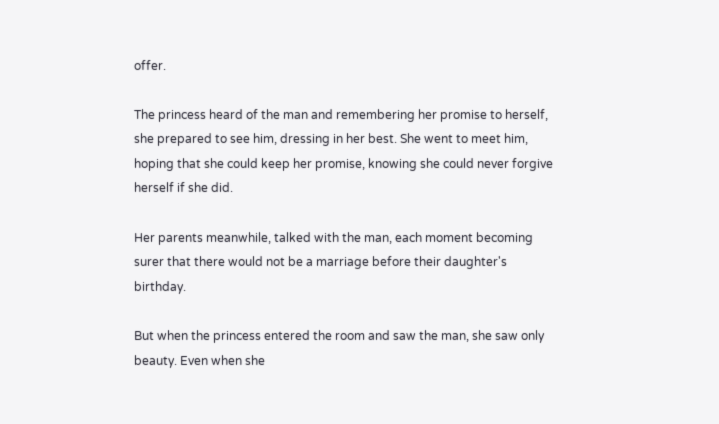offer.

The princess heard of the man and remembering her promise to herself, she prepared to see him, dressing in her best. She went to meet him, hoping that she could keep her promise, knowing she could never forgive herself if she did.

Her parents meanwhile, talked with the man, each moment becoming surer that there would not be a marriage before their daughter's birthday.

But when the princess entered the room and saw the man, she saw only beauty. Even when she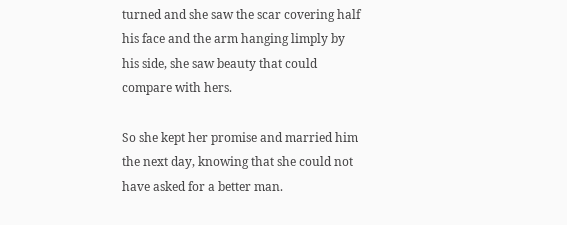turned and she saw the scar covering half his face and the arm hanging limply by his side, she saw beauty that could compare with hers.

So she kept her promise and married him the next day, knowing that she could not have asked for a better man.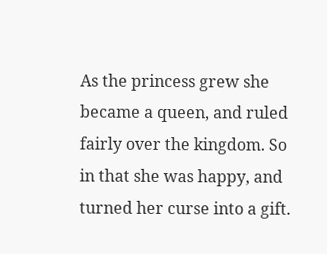As the princess grew she became a queen, and ruled fairly over the kingdom. So in that she was happy, and turned her curse into a gift.